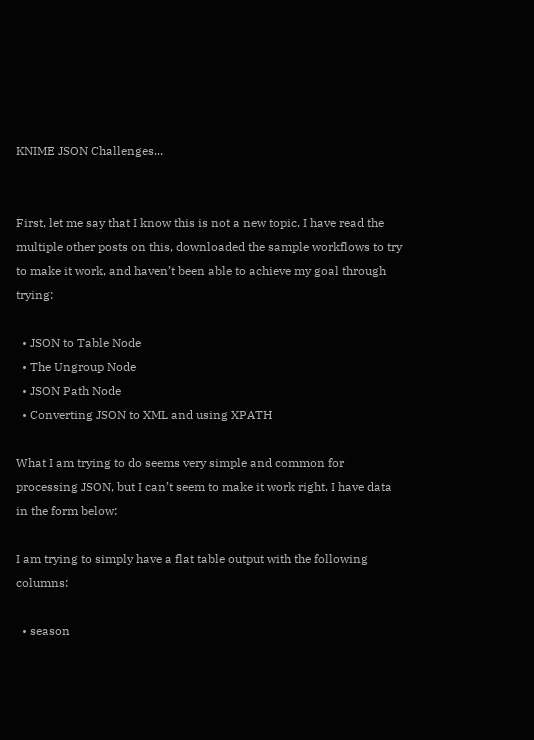KNIME JSON Challenges...


First, let me say that I know this is not a new topic. I have read the multiple other posts on this, downloaded the sample workflows to try to make it work, and haven’t been able to achieve my goal through trying:

  • JSON to Table Node
  • The Ungroup Node
  • JSON Path Node
  • Converting JSON to XML and using XPATH

What I am trying to do seems very simple and common for processing JSON, but I can’t seem to make it work right. I have data in the form below:

I am trying to simply have a flat table output with the following columns:

  • season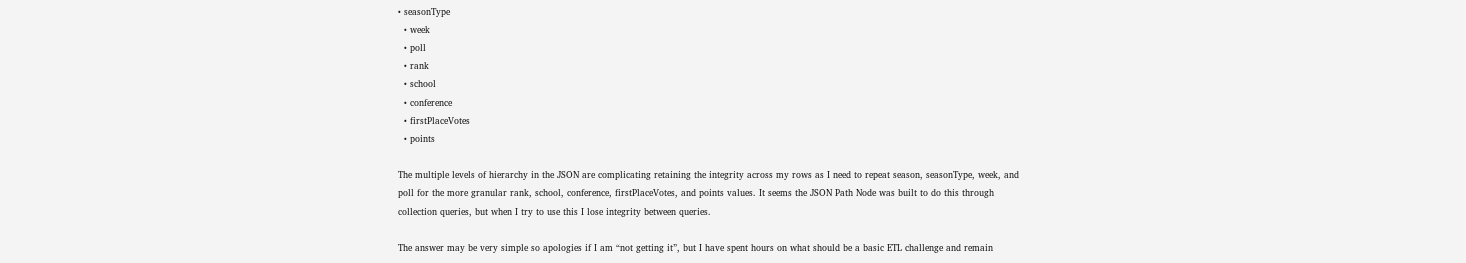• seasonType
  • week
  • poll
  • rank
  • school
  • conference
  • firstPlaceVotes
  • points

The multiple levels of hierarchy in the JSON are complicating retaining the integrity across my rows as I need to repeat season, seasonType, week, and poll for the more granular rank, school, conference, firstPlaceVotes, and points values. It seems the JSON Path Node was built to do this through collection queries, but when I try to use this I lose integrity between queries.

The answer may be very simple so apologies if I am “not getting it”, but I have spent hours on what should be a basic ETL challenge and remain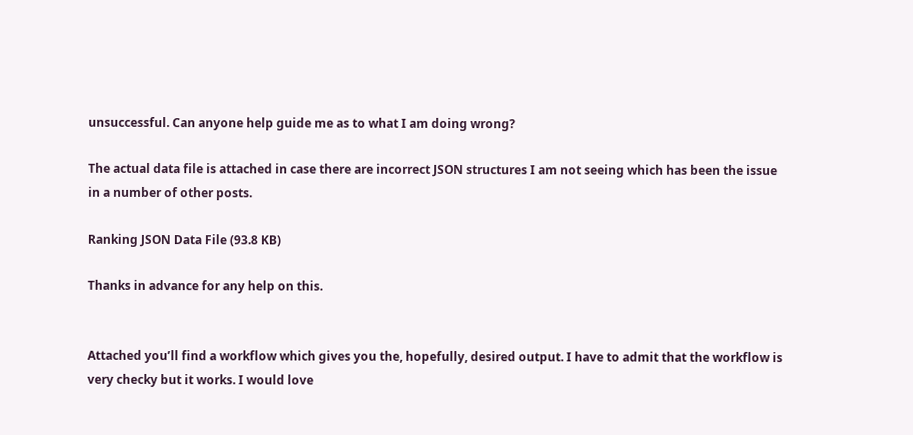unsuccessful. Can anyone help guide me as to what I am doing wrong?

The actual data file is attached in case there are incorrect JSON structures I am not seeing which has been the issue in a number of other posts.

Ranking JSON Data File (93.8 KB)

Thanks in advance for any help on this.


Attached you’ll find a workflow which gives you the, hopefully, desired output. I have to admit that the workflow is very checky but it works. I would love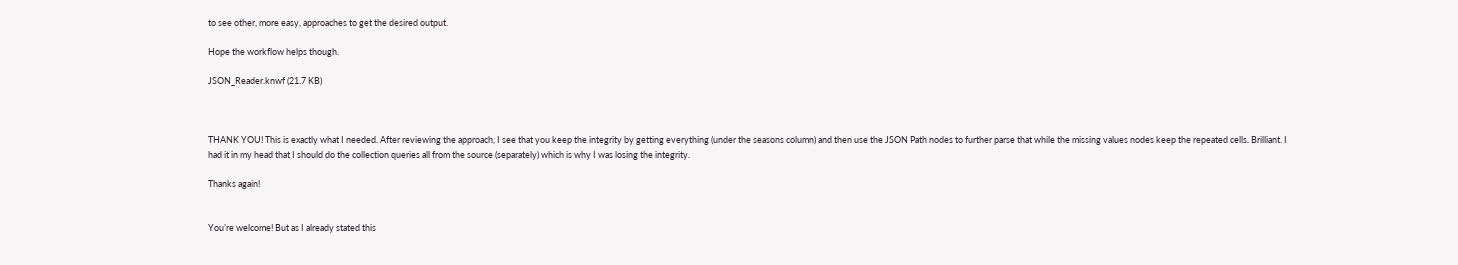to see other, more easy, approaches to get the desired output.

Hope the workflow helps though.

JSON_Reader.knwf (21.7 KB)



THANK YOU! This is exactly what I needed. After reviewing the approach, I see that you keep the integrity by getting everything (under the seasons column) and then use the JSON Path nodes to further parse that while the missing values nodes keep the repeated cells. Brilliant. I had it in my head that I should do the collection queries all from the source (separately) which is why I was losing the integrity.

Thanks again!


You’re welcome! But as I already stated this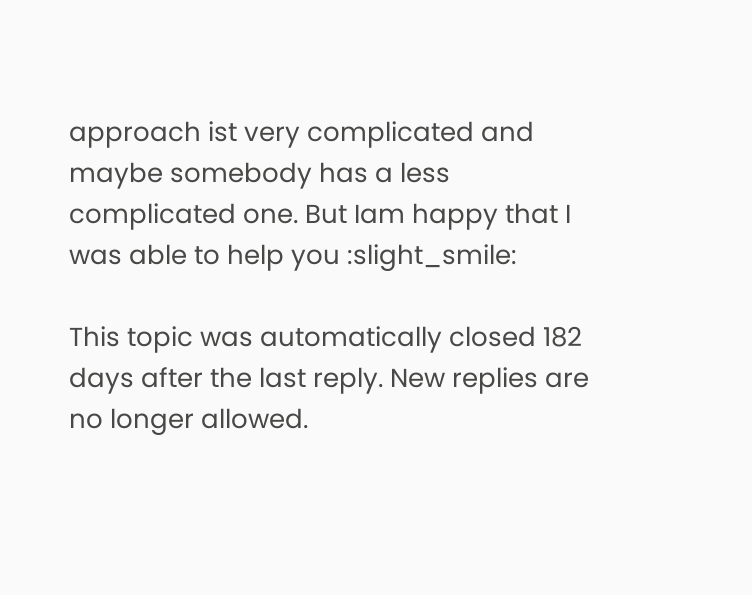approach ist very complicated and maybe somebody has a less complicated one. But Iam happy that I was able to help you :slight_smile:

This topic was automatically closed 182 days after the last reply. New replies are no longer allowed.